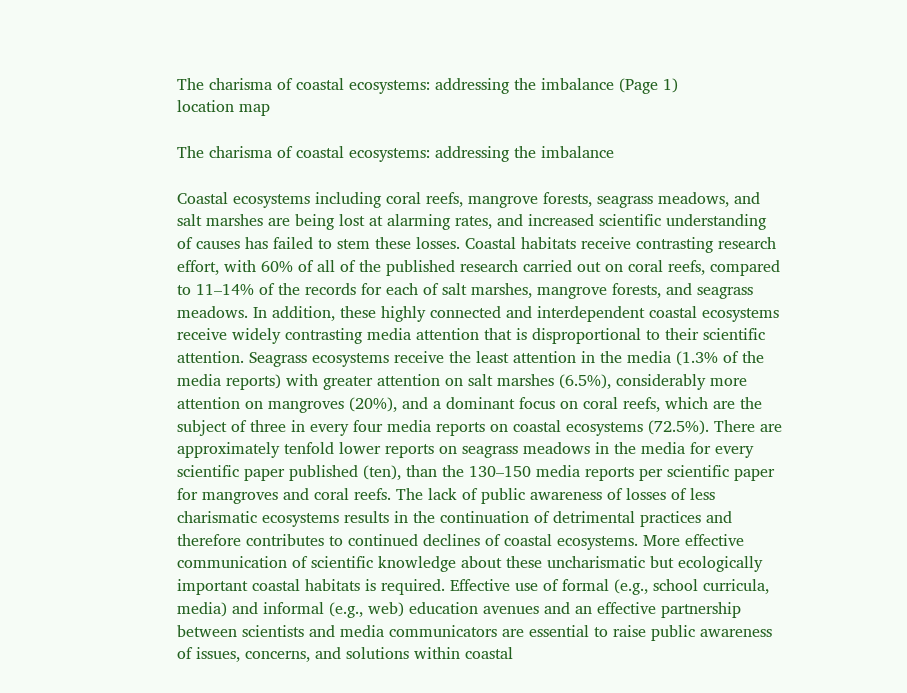The charisma of coastal ecosystems: addressing the imbalance (Page 1)
location map

The charisma of coastal ecosystems: addressing the imbalance

Coastal ecosystems including coral reefs, mangrove forests, seagrass meadows, and salt marshes are being lost at alarming rates, and increased scientific understanding of causes has failed to stem these losses. Coastal habitats receive contrasting research effort, with 60% of all of the published research carried out on coral reefs, compared to 11–14% of the records for each of salt marshes, mangrove forests, and seagrass meadows. In addition, these highly connected and interdependent coastal ecosystems receive widely contrasting media attention that is disproportional to their scientific attention. Seagrass ecosystems receive the least attention in the media (1.3% of the media reports) with greater attention on salt marshes (6.5%), considerably more attention on mangroves (20%), and a dominant focus on coral reefs, which are the subject of three in every four media reports on coastal ecosystems (72.5%). There are approximately tenfold lower reports on seagrass meadows in the media for every scientific paper published (ten), than the 130–150 media reports per scientific paper for mangroves and coral reefs. The lack of public awareness of losses of less charismatic ecosystems results in the continuation of detrimental practices and therefore contributes to continued declines of coastal ecosystems. More effective communication of scientific knowledge about these uncharismatic but ecologically important coastal habitats is required. Effective use of formal (e.g., school curricula, media) and informal (e.g., web) education avenues and an effective partnership between scientists and media communicators are essential to raise public awareness of issues, concerns, and solutions within coastal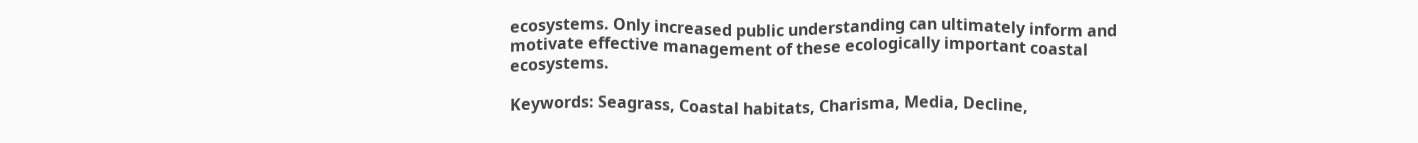ecosystems. Only increased public understanding can ultimately inform and motivate effective management of these ecologically important coastal ecosystems.

Keywords: Seagrass, Coastal habitats, Charisma, Media, Decline,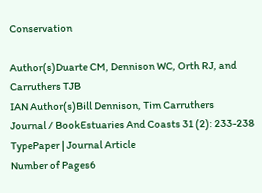Conservation

Author(s)Duarte CM, Dennison WC, Orth RJ, and Carruthers TJB
IAN Author(s)Bill Dennison, Tim Carruthers
Journal / BookEstuaries And Coasts 31 (2): 233-238
TypePaper | Journal Article
Number of Pages6